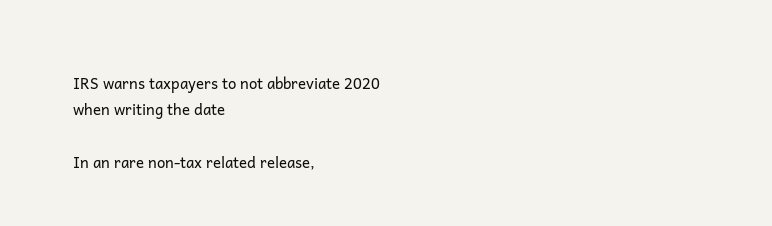IRS warns taxpayers to not abbreviate 2020 when writing the date

In an rare non-tax related release,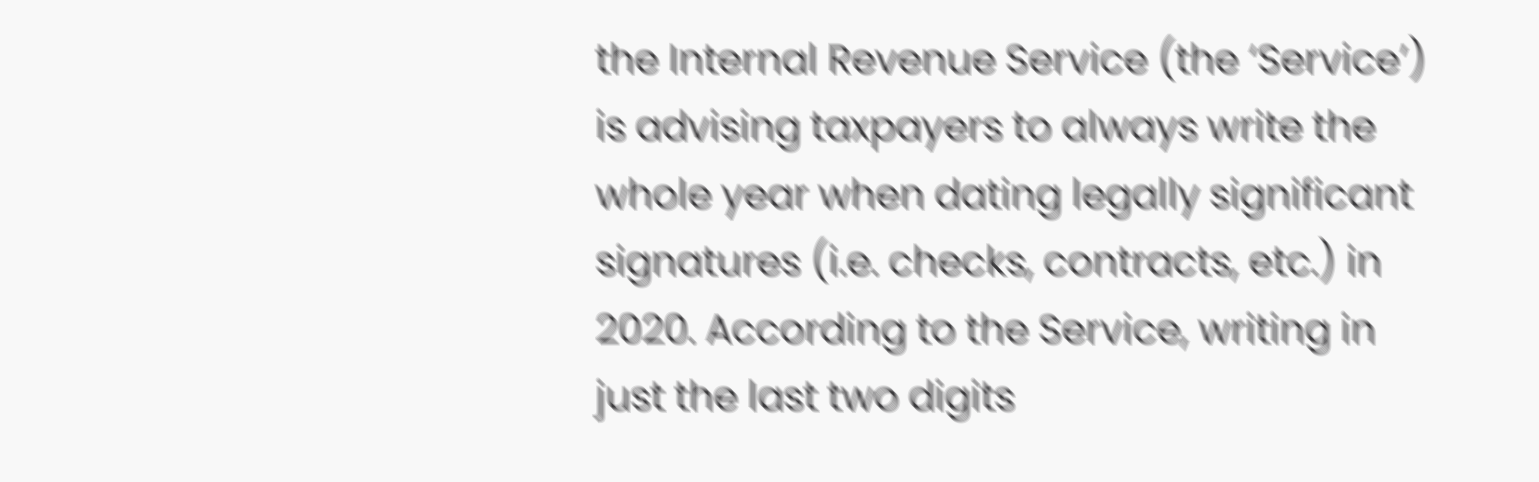the Internal Revenue Service (the ‘Service’) is advising taxpayers to always write the whole year when dating legally significant signatures (i.e. checks, contracts, etc.) in 2020. According to the Service, writing in just the last two digits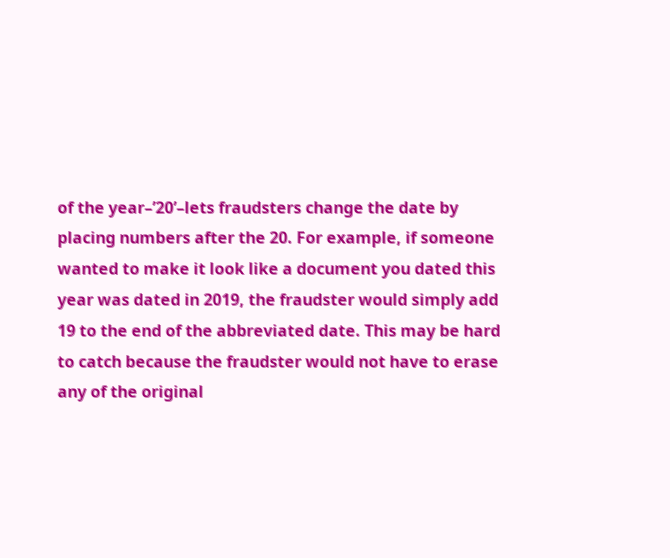of the year–’20’–lets fraudsters change the date by placing numbers after the 20. For example, if someone wanted to make it look like a document you dated this year was dated in 2019, the fraudster would simply add 19 to the end of the abbreviated date. This may be hard to catch because the fraudster would not have to erase any of the original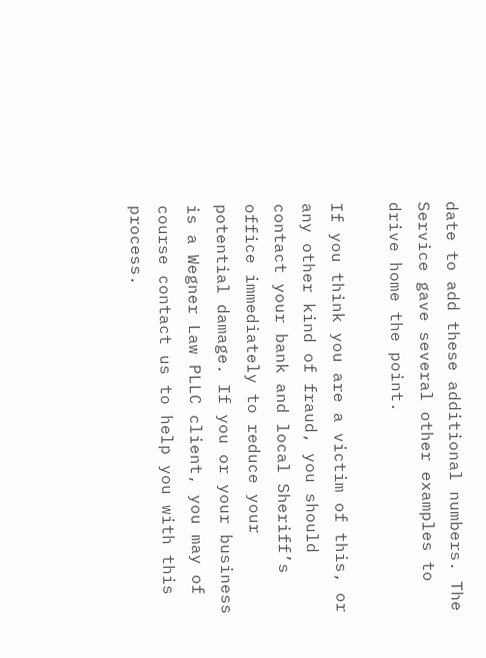date to add these additional numbers. The Service gave several other examples to drive home the point.

If you think you are a victim of this, or any other kind of fraud, you should contact your bank and local Sheriff’s office immediately to reduce your potential damage. If you or your business is a Wegner Law PLLC client, you may of course contact us to help you with this process.